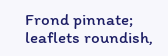Frond pinnate; leaflets roundish,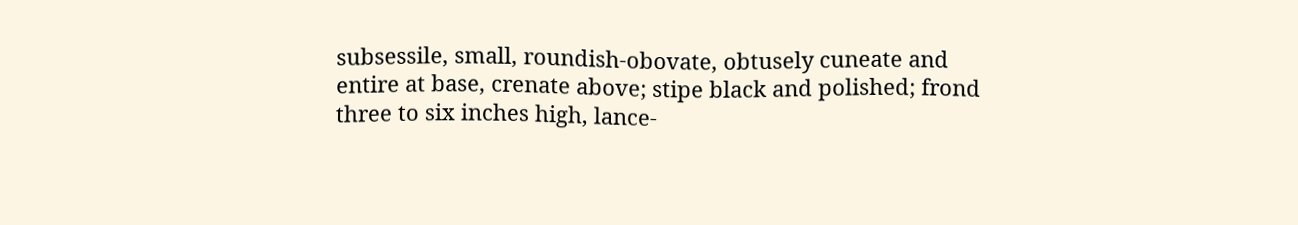subsessile, small, roundish-obovate, obtusely cuneate and entire at base, crenate above; stipe black and polished; frond three to six inches high, lance-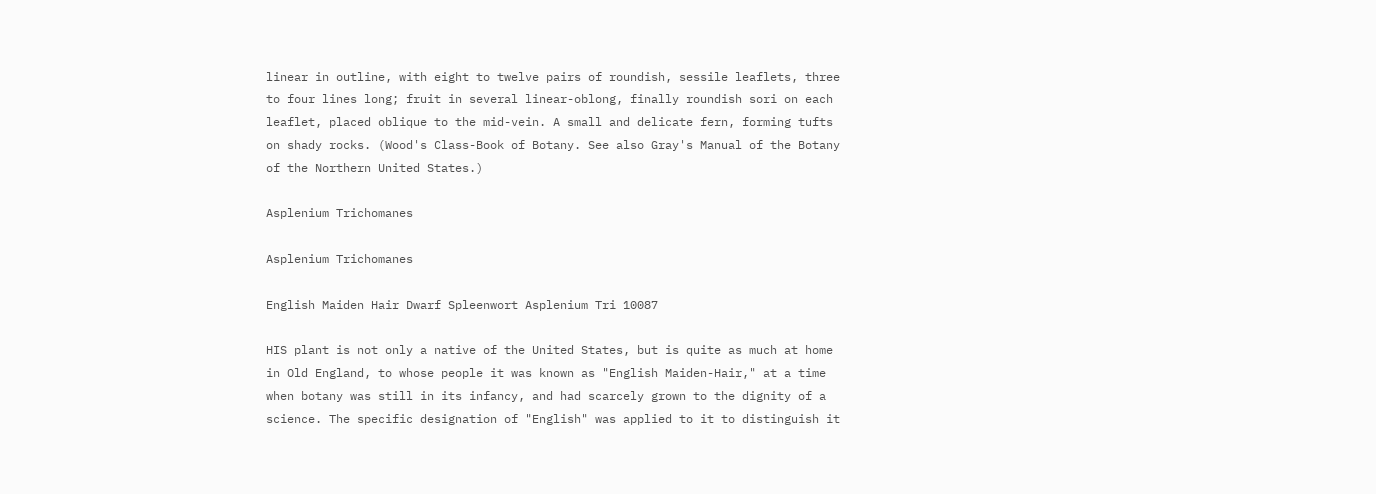linear in outline, with eight to twelve pairs of roundish, sessile leaflets, three to four lines long; fruit in several linear-oblong, finally roundish sori on each leaflet, placed oblique to the mid-vein. A small and delicate fern, forming tufts on shady rocks. (Wood's Class-Book of Botany. See also Gray's Manual of the Botany of the Northern United States.)

Asplenium Trichomanes

Asplenium Trichomanes

English Maiden Hair Dwarf Spleenwort Asplenium Tri 10087

HIS plant is not only a native of the United States, but is quite as much at home in Old England, to whose people it was known as "English Maiden-Hair," at a time when botany was still in its infancy, and had scarcely grown to the dignity of a science. The specific designation of "English" was applied to it to distinguish it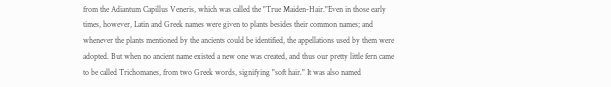from the Adiantum Capillus Veneris, which was called the "True Maiden-Hair."Even in those early times, however, Latin and Greek names were given to plants besides their common names; and whenever the plants mentioned by the ancients could be identified, the appellations used by them were adopted. But when no ancient name existed a new one was created, and thus our pretty little fern came to be called Trichomanes, from two Greek words, signifying "soft hair." It was also named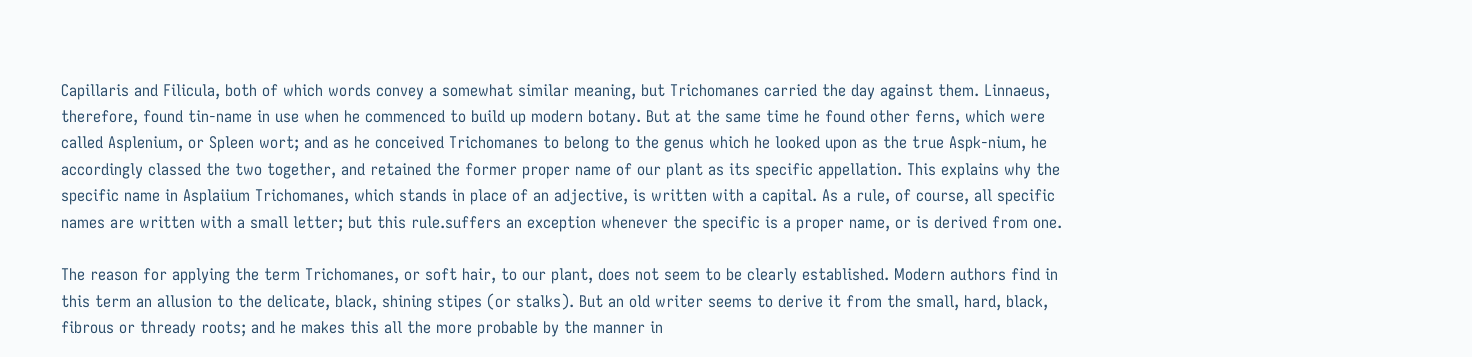Capillaris and Filicula, both of which words convey a somewhat similar meaning, but Trichomanes carried the day against them. Linnaeus, therefore, found tin-name in use when he commenced to build up modern botany. But at the same time he found other ferns, which were called Asplenium, or Spleen wort; and as he conceived Trichomanes to belong to the genus which he looked upon as the true Aspk-nium, he accordingly classed the two together, and retained the former proper name of our plant as its specific appellation. This explains why the specific name in Asplaiium Trichomanes, which stands in place of an adjective, is written with a capital. As a rule, of course, all specific names are written with a small letter; but this rule.suffers an exception whenever the specific is a proper name, or is derived from one.

The reason for applying the term Trichomanes, or soft hair, to our plant, does not seem to be clearly established. Modern authors find in this term an allusion to the delicate, black, shining stipes (or stalks). But an old writer seems to derive it from the small, hard, black, fibrous or thready roots; and he makes this all the more probable by the manner in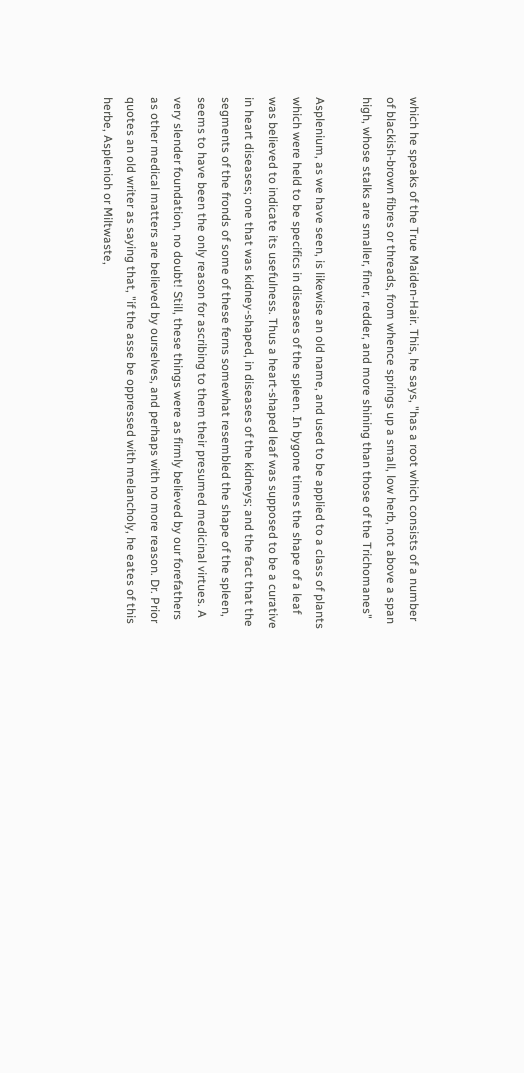which he speaks of the True Maiden-Hair. This, he says, "has a root which consists of a number of blackish-brown fibres or threads, from whence springs up a small, low herb, not above a span high, whose stalks are smaller, finer, redder, and more shining than those of the Trichomanes"

Asplenium, as we have seen, is likewise an old name, and used to be applied to a class of plants which were held to be specifics in diseases of the spleen. In bygone times the shape of a leaf was believed to indicate its usefulness. Thus a heart-shaped leaf was supposed to be a curative in heart diseases; one that was kidney-shaped, in diseases of the kidneys; and the fact that the segments of the fronds of some of these ferns somewhat resembled the shape of the spleen, seems to have been the only reason for ascribing to them their presumed medicinal virtues. A very slender foundation, no doubt! Still, these things were as firmly believed by our forefathers as other medical matters are believed by ourselves, and perhaps with no more reason. Dr. Prior quotes an old writer as saying that, "if the asse be oppressed with melancholy, he eates of this herbe, Asplenioh or Miltwaste,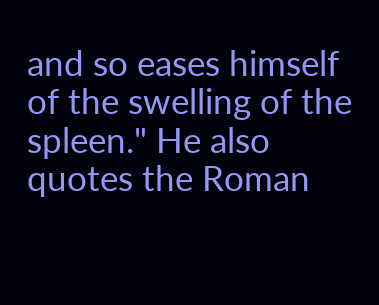and so eases himself of the swelling of the spleen." He also quotes the Roman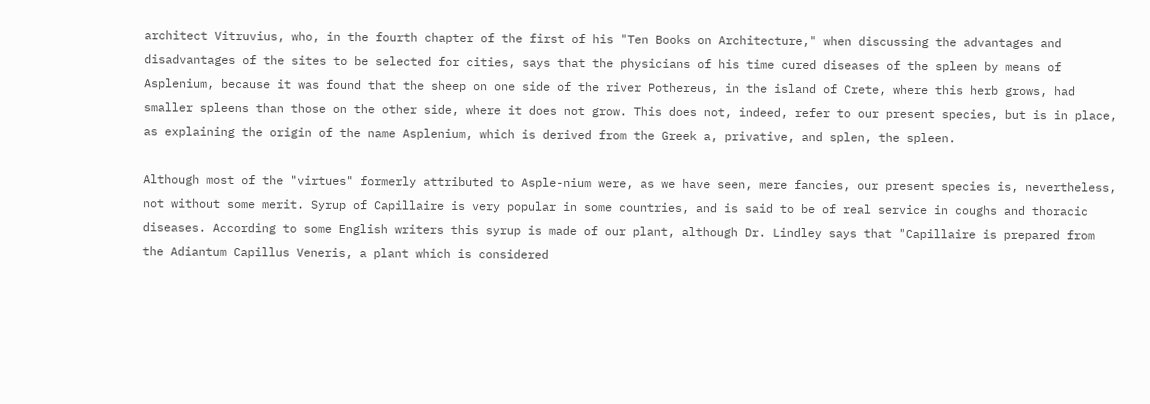architect Vitruvius, who, in the fourth chapter of the first of his "Ten Books on Architecture," when discussing the advantages and disadvantages of the sites to be selected for cities, says that the physicians of his time cured diseases of the spleen by means of Asplenium, because it was found that the sheep on one side of the river Pothereus, in the island of Crete, where this herb grows, had smaller spleens than those on the other side, where it does not grow. This does not, indeed, refer to our present species, but is in place, as explaining the origin of the name Asplenium, which is derived from the Greek a, privative, and splen, the spleen.

Although most of the "virtues" formerly attributed to Asple-nium were, as we have seen, mere fancies, our present species is, nevertheless, not without some merit. Syrup of Capillaire is very popular in some countries, and is said to be of real service in coughs and thoracic diseases. According to some English writers this syrup is made of our plant, although Dr. Lindley says that "Capillaire is prepared from the Adiantum Capillus Veneris, a plant which is considered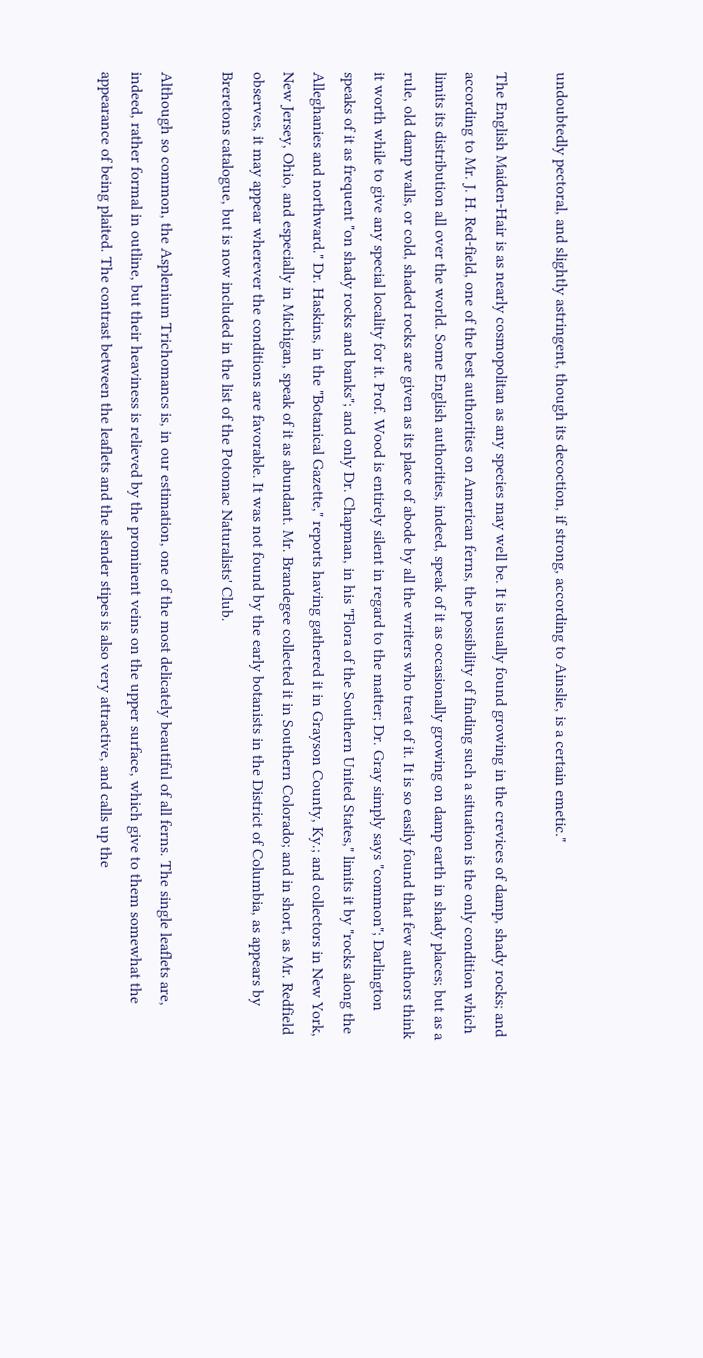undoubtedly pectoral, and slightly astringent, though its decoction, if strong, according to Ainslie, is a certain emetic."

The English Maiden-Hair is as nearly cosmopolitan as any species may well be. It is usually found growing in the crevices of damp, shady rocks; and according to Mr. J. H. Red-field, one of the best authorities on American ferns, the possibility of finding such a situation is the only condition which limits its distribution all over the world. Some English authorities, indeed, speak of it as occasionally growing on damp earth in shady places; but as a rule, old damp walls, or cold, shaded rocks are given as its place of abode by all the writers who treat of it. It is so easily found that few authors think it worth while to give any special locality for it. Prof. Wood is entirely silent in regard to the matter; Dr. Gray simply says "common"; Darlington speaks of it as frequent "on shady rocks and banks"; and only Dr. Chapman, in his "Flora of the Southern United States," limits it by "rocks along the Alleghanies and northward." Dr. Haskins, in the "Botanical Gazette," reports having gathered it in Grayson County, Ky.; and collectors in New York, New Jersey, Ohio, and especially in Michigan, speak of it as abundant. Mr. Brandegee collected it in Southern Colorado; and in short, as Mr. Redfield observes, it may appear wherever the conditions are favorable. It was not found by the early botanists in the District of Columbia, as appears by Breretons catalogue, but is now included in the list of the Potomac Naturalists' Club.

Although so common, the Asplenium Trichomancs is, in our estimation, one of the most delicately beautiful of all ferns. The single leaflets are, indeed, rather formal in outline, but their heaviness is relieved by the prominent veins on the upper surface, which give to them somewhat the appearance of being plaited. The contrast between the leaflets and the slender stipes is also very attractive, and calls up the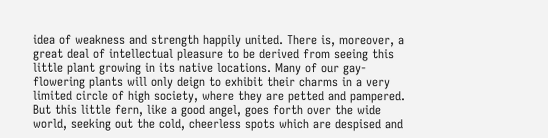idea of weakness and strength happily united. There is, moreover, a great deal of intellectual pleasure to be derived from seeing this little plant growing in its native locations. Many of our gay-flowering plants will only deign to exhibit their charms in a very limited circle of high society, where they are petted and pampered. But this little fern, like a good angel, goes forth over the wide world, seeking out the cold, cheerless spots which are despised and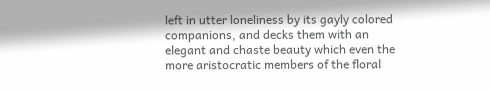left in utter loneliness by its gayly colored companions, and decks them with an elegant and chaste beauty which even the more aristocratic members of the floral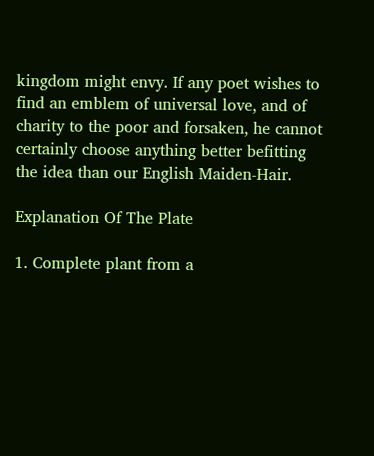kingdom might envy. If any poet wishes to find an emblem of universal love, and of charity to the poor and forsaken, he cannot certainly choose anything better befitting the idea than our English Maiden-Hair.

Explanation Of The Plate

1. Complete plant from a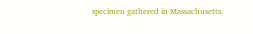specimen gathered in Massachusetts.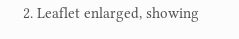2. Leaflet enlarged, showing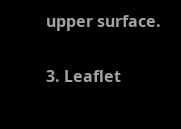upper surface.

3. Leaflet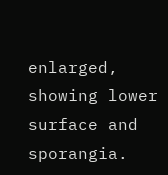enlarged, showing lower surface and sporangia.